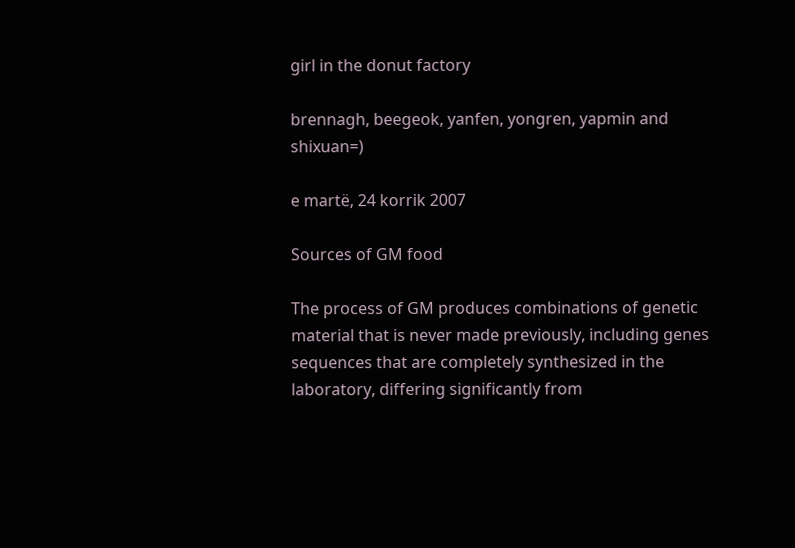girl in the donut factory

brennagh, beegeok, yanfen, yongren, yapmin and shixuan=)

e martë, 24 korrik 2007

Sources of GM food

The process of GM produces combinations of genetic material that is never made previously, including genes sequences that are completely synthesized in the laboratory, differing significantly from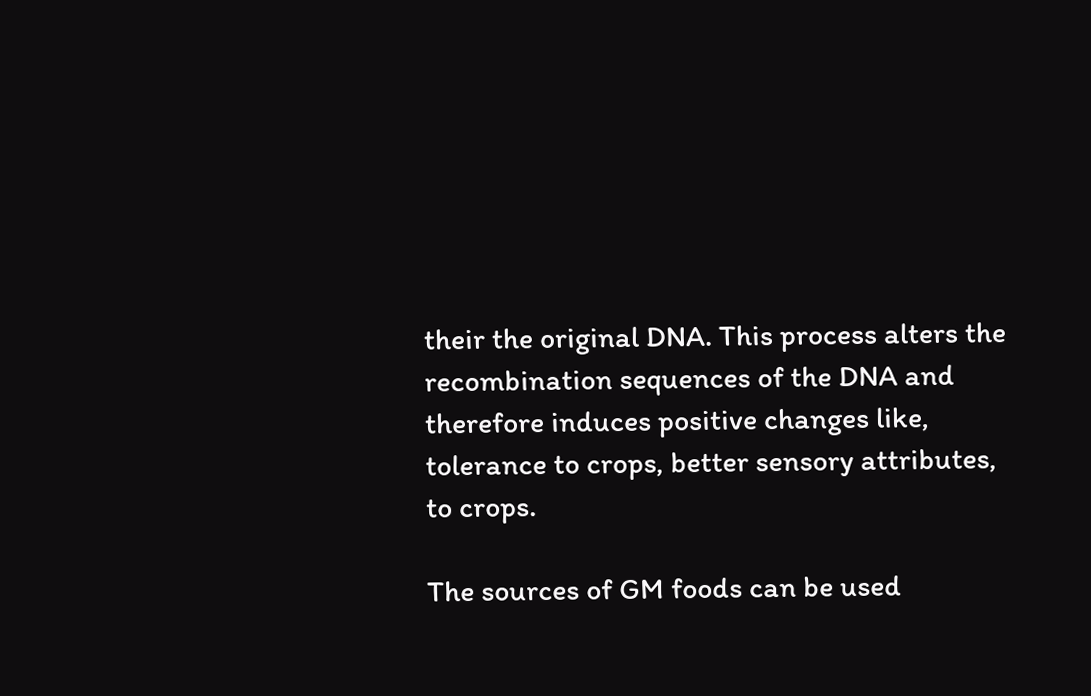their the original DNA. This process alters the recombination sequences of the DNA and therefore induces positive changes like, tolerance to crops, better sensory attributes, to crops.

The sources of GM foods can be used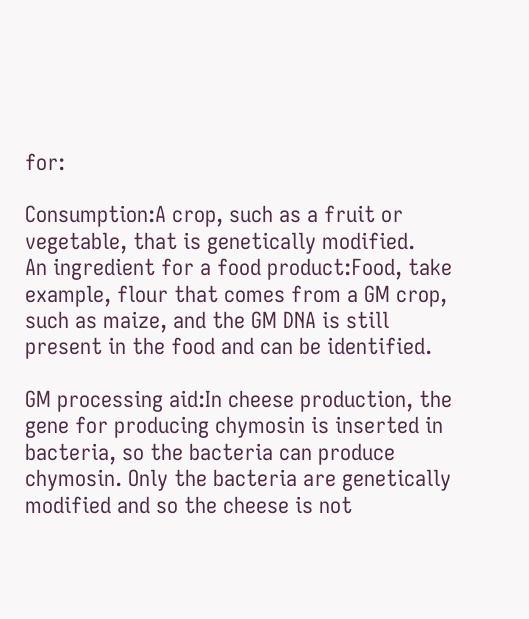for:

Consumption:A crop, such as a fruit or vegetable, that is genetically modified.
An ingredient for a food product:Food, take example, flour that comes from a GM crop, such as maize, and the GM DNA is still present in the food and can be identified.

GM processing aid:In cheese production, the gene for producing chymosin is inserted in bacteria, so the bacteria can produce chymosin. Only the bacteria are genetically modified and so the cheese is not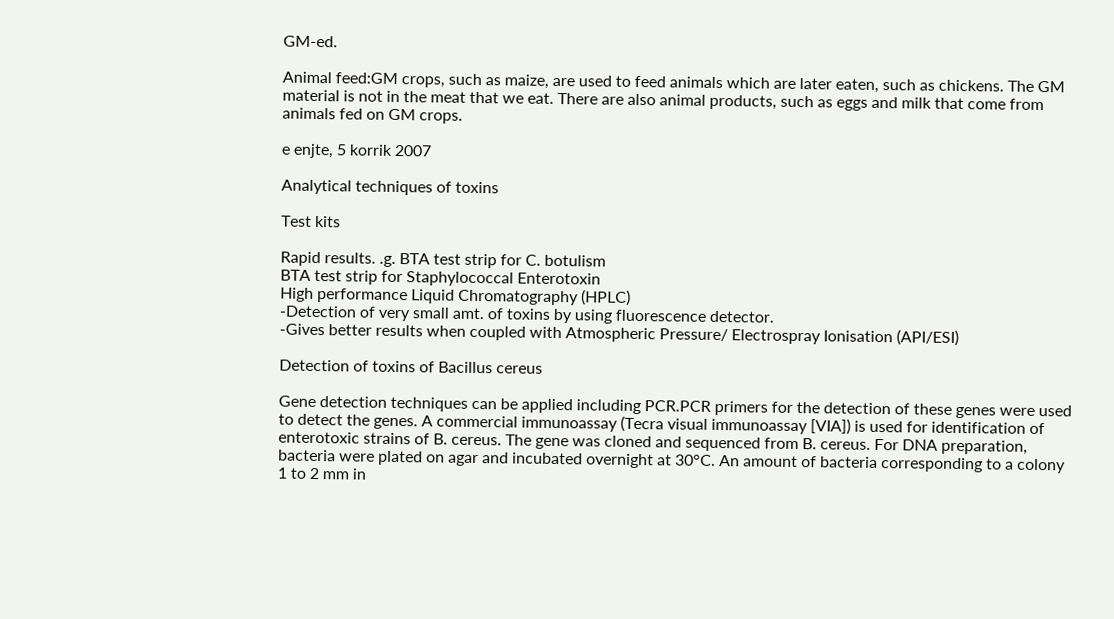GM-ed.

Animal feed:GM crops, such as maize, are used to feed animals which are later eaten, such as chickens. The GM material is not in the meat that we eat. There are also animal products, such as eggs and milk that come from animals fed on GM crops.

e enjte, 5 korrik 2007

Analytical techniques of toxins

Test kits

Rapid results. .g. BTA test strip for C. botulism
BTA test strip for Staphylococcal Enterotoxin
High performance Liquid Chromatography (HPLC)
-Detection of very small amt. of toxins by using fluorescence detector.
-Gives better results when coupled with Atmospheric Pressure/ Electrospray Ionisation (API/ESI)

Detection of toxins of Bacillus cereus

Gene detection techniques can be applied including PCR.PCR primers for the detection of these genes were used to detect the genes. A commercial immunoassay (Tecra visual immunoassay [VIA]) is used for identification of enterotoxic strains of B. cereus. The gene was cloned and sequenced from B. cereus. For DNA preparation, bacteria were plated on agar and incubated overnight at 30°C. An amount of bacteria corresponding to a colony 1 to 2 mm in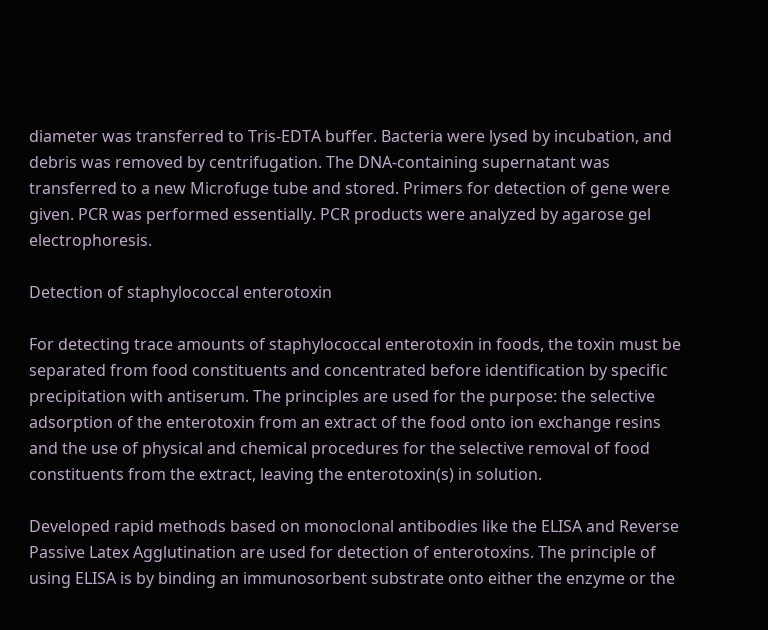diameter was transferred to Tris-EDTA buffer. Bacteria were lysed by incubation, and debris was removed by centrifugation. The DNA-containing supernatant was transferred to a new Microfuge tube and stored. Primers for detection of gene were given. PCR was performed essentially. PCR products were analyzed by agarose gel electrophoresis.

Detection of staphylococcal enterotoxin

For detecting trace amounts of staphylococcal enterotoxin in foods, the toxin must be separated from food constituents and concentrated before identification by specific precipitation with antiserum. The principles are used for the purpose: the selective adsorption of the enterotoxin from an extract of the food onto ion exchange resins and the use of physical and chemical procedures for the selective removal of food constituents from the extract, leaving the enterotoxin(s) in solution.

Developed rapid methods based on monoclonal antibodies like the ELISA and Reverse Passive Latex Agglutination are used for detection of enterotoxins. The principle of using ELISA is by binding an immunosorbent substrate onto either the enzyme or the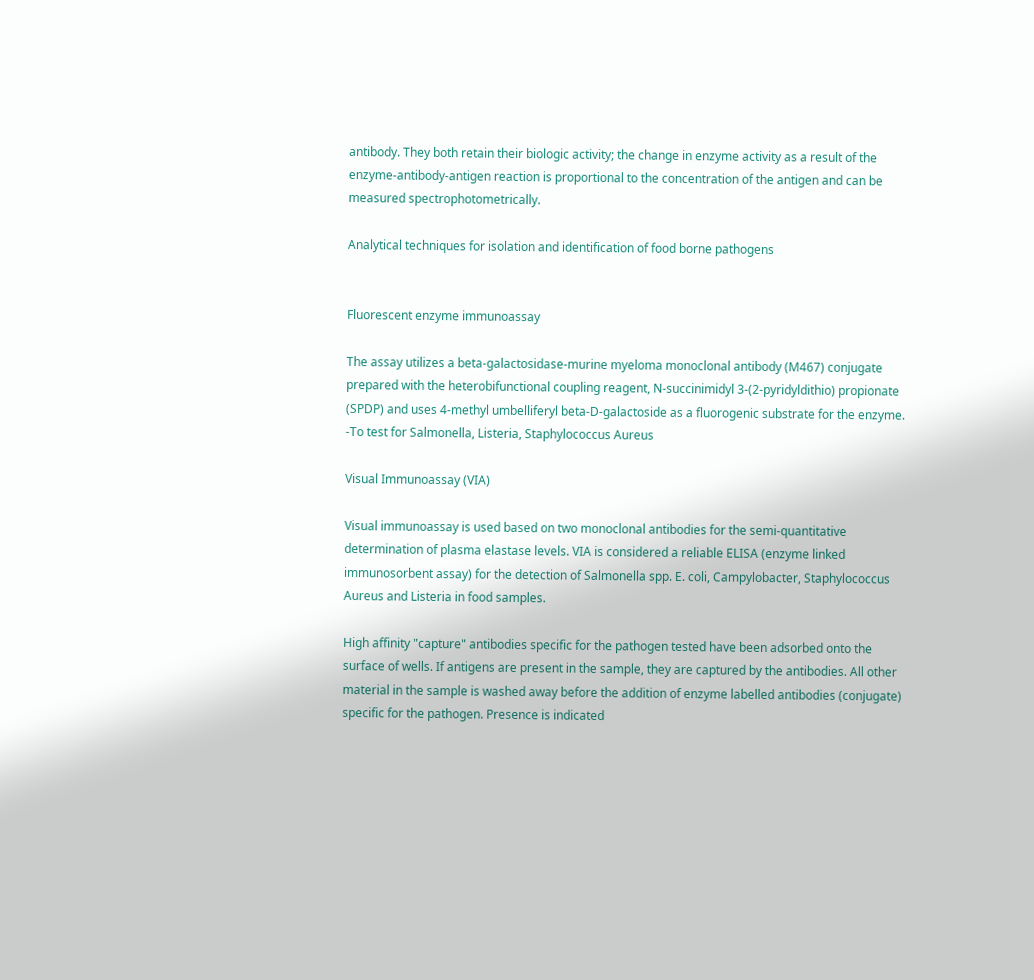antibody. They both retain their biologic activity; the change in enzyme activity as a result of the enzyme-antibody-antigen reaction is proportional to the concentration of the antigen and can be measured spectrophotometrically.

Analytical techniques for isolation and identification of food borne pathogens


Fluorescent enzyme immunoassay

The assay utilizes a beta-galactosidase-murine myeloma monoclonal antibody (M467) conjugate prepared with the heterobifunctional coupling reagent, N-succinimidyl 3-(2-pyridyldithio) propionate (SPDP) and uses 4-methyl umbelliferyl beta-D-galactoside as a fluorogenic substrate for the enzyme.
-To test for Salmonella, Listeria, Staphylococcus Aureus

Visual Immunoassay (VIA)

Visual immunoassay is used based on two monoclonal antibodies for the semi-quantitative determination of plasma elastase levels. VIA is considered a reliable ELISA (enzyme linked immunosorbent assay) for the detection of Salmonella spp. E. coli, Campylobacter, Staphylococcus Aureus and Listeria in food samples.

High affinity "capture" antibodies specific for the pathogen tested have been adsorbed onto the surface of wells. If antigens are present in the sample, they are captured by the antibodies. All other material in the sample is washed away before the addition of enzyme labelled antibodies (conjugate) specific for the pathogen. Presence is indicated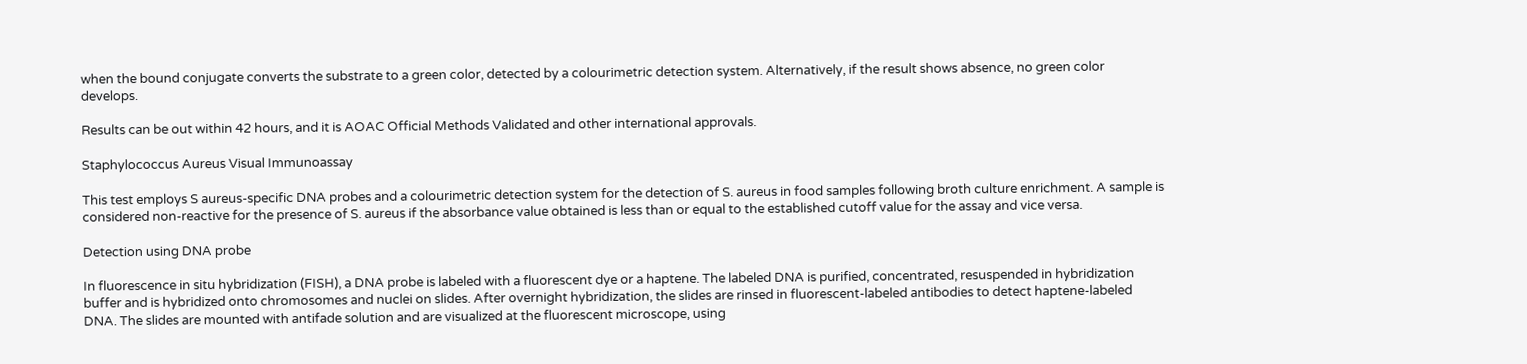when the bound conjugate converts the substrate to a green color, detected by a colourimetric detection system. Alternatively, if the result shows absence, no green color develops.

Results can be out within 42 hours, and it is AOAC Official Methods Validated and other international approvals.

Staphylococcus Aureus Visual Immunoassay

This test employs S aureus-specific DNA probes and a colourimetric detection system for the detection of S. aureus in food samples following broth culture enrichment. A sample is considered non-reactive for the presence of S. aureus if the absorbance value obtained is less than or equal to the established cutoff value for the assay and vice versa.

Detection using DNA probe

In fluorescence in situ hybridization (FISH), a DNA probe is labeled with a fluorescent dye or a haptene. The labeled DNA is purified, concentrated, resuspended in hybridization buffer and is hybridized onto chromosomes and nuclei on slides. After overnight hybridization, the slides are rinsed in fluorescent-labeled antibodies to detect haptene-labeled DNA. The slides are mounted with antifade solution and are visualized at the fluorescent microscope, using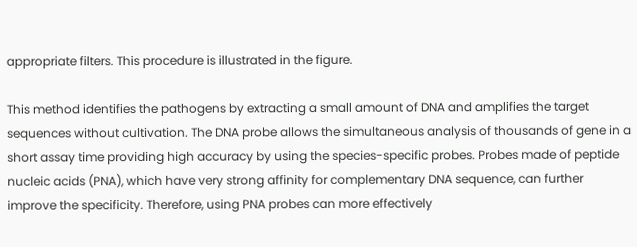appropriate filters. This procedure is illustrated in the figure.

This method identifies the pathogens by extracting a small amount of DNA and amplifies the target sequences without cultivation. The DNA probe allows the simultaneous analysis of thousands of gene in a short assay time providing high accuracy by using the species-specific probes. Probes made of peptide nucleic acids (PNA), which have very strong affinity for complementary DNA sequence, can further improve the specificity. Therefore, using PNA probes can more effectively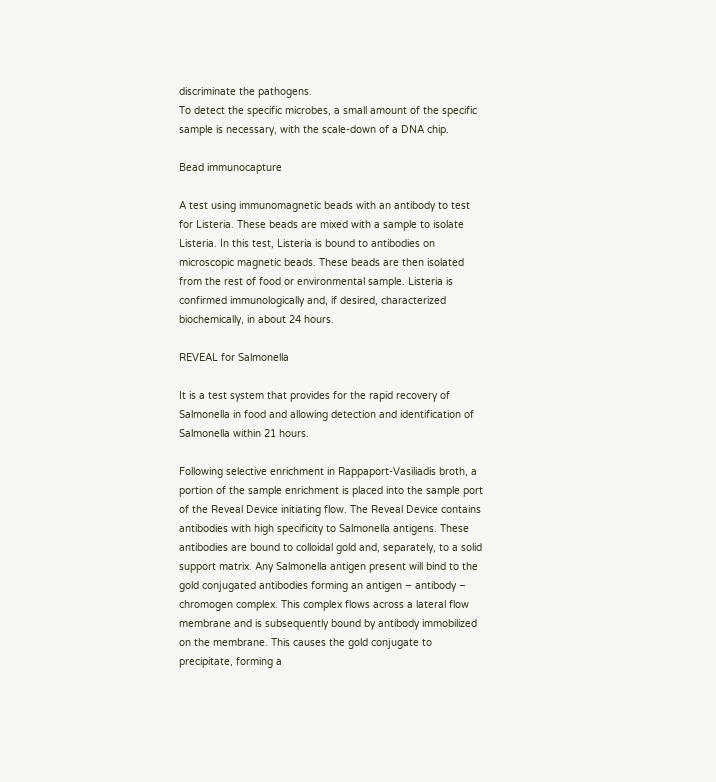discriminate the pathogens.
To detect the specific microbes, a small amount of the specific sample is necessary, with the scale-down of a DNA chip.

Bead immunocapture

A test using immunomagnetic beads with an antibody to test for Listeria. These beads are mixed with a sample to isolate Listeria. In this test, Listeria is bound to antibodies on microscopic magnetic beads. These beads are then isolated from the rest of food or environmental sample. Listeria is confirmed immunologically and, if desired, characterized biochemically, in about 24 hours.

REVEAL for Salmonella

It is a test system that provides for the rapid recovery of Salmonella in food and allowing detection and identification of Salmonella within 21 hours.

Following selective enrichment in Rappaport-Vasiliadis broth, a portion of the sample enrichment is placed into the sample port of the Reveal Device initiating flow. The Reveal Device contains antibodies with high specificity to Salmonella antigens. These antibodies are bound to colloidal gold and, separately, to a solid support matrix. Any Salmonella antigen present will bind to the gold conjugated antibodies forming an antigen – antibody – chromogen complex. This complex flows across a lateral flow membrane and is subsequently bound by antibody immobilized on the membrane. This causes the gold conjugate to precipitate, forming a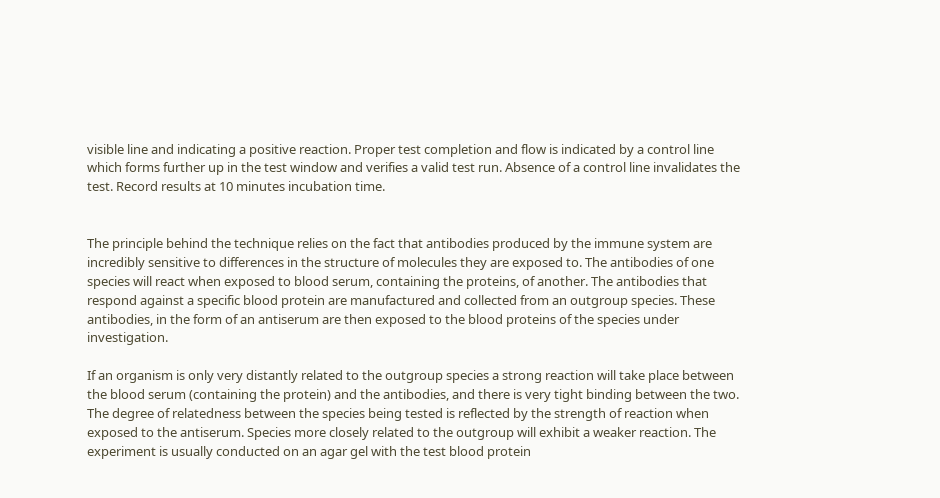visible line and indicating a positive reaction. Proper test completion and flow is indicated by a control line which forms further up in the test window and verifies a valid test run. Absence of a control line invalidates the test. Record results at 10 minutes incubation time.


The principle behind the technique relies on the fact that antibodies produced by the immune system are incredibly sensitive to differences in the structure of molecules they are exposed to. The antibodies of one species will react when exposed to blood serum, containing the proteins, of another. The antibodies that respond against a specific blood protein are manufactured and collected from an outgroup species. These antibodies, in the form of an antiserum are then exposed to the blood proteins of the species under investigation.

If an organism is only very distantly related to the outgroup species a strong reaction will take place between the blood serum (containing the protein) and the antibodies, and there is very tight binding between the two. The degree of relatedness between the species being tested is reflected by the strength of reaction when exposed to the antiserum. Species more closely related to the outgroup will exhibit a weaker reaction. The experiment is usually conducted on an agar gel with the test blood protein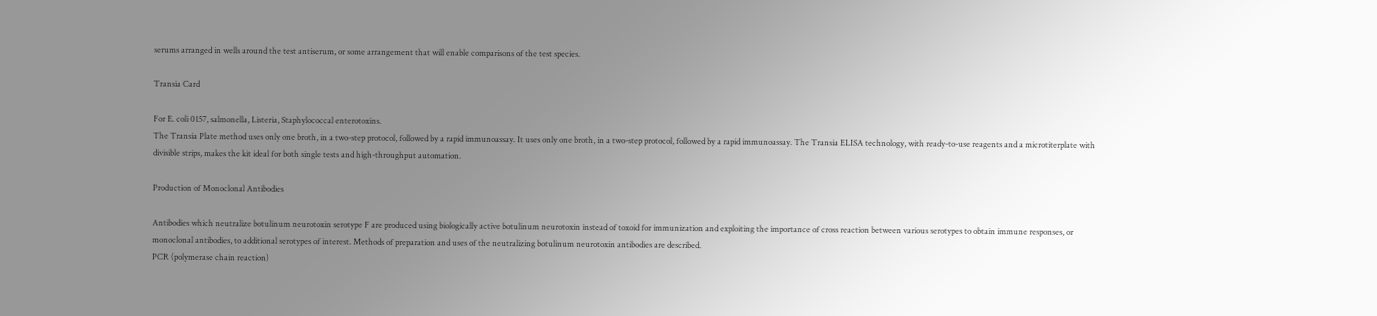serums arranged in wells around the test antiserum, or some arrangement that will enable comparisons of the test species.

Transia Card

For E. coli 0157, salmonella, Listeria, Staphylococcal enterotoxins.
The Transia Plate method uses only one broth, in a two-step protocol, followed by a rapid immunoassay. It uses only one broth, in a two-step protocol, followed by a rapid immunoassay. The Transia ELISA technology, with ready-to-use reagents and a microtiterplate with divisible strips, makes the kit ideal for both single tests and high-throughput automation.

Production of Monoclonal Antibodies

Antibodies which neutralize botulinum neurotoxin serotype F are produced using biologically active botulinum neurotoxin instead of toxoid for immunization and exploiting the importance of cross reaction between various serotypes to obtain immune responses, or monoclonal antibodies, to additional serotypes of interest. Methods of preparation and uses of the neutralizing botulinum neurotoxin antibodies are described.
PCR (polymerase chain reaction)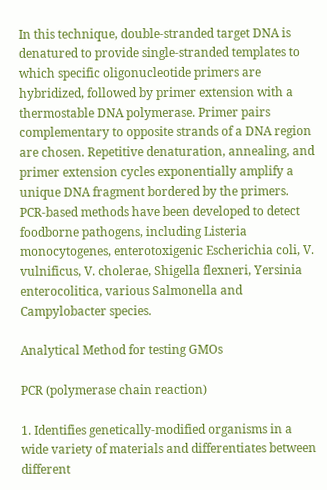In this technique, double-stranded target DNA is denatured to provide single-stranded templates to which specific oligonucleotide primers are hybridized, followed by primer extension with a thermostable DNA polymerase. Primer pairs complementary to opposite strands of a DNA region are chosen. Repetitive denaturation, annealing, and primer extension cycles exponentially amplify a unique DNA fragment bordered by the primers. PCR-based methods have been developed to detect foodborne pathogens, including Listeria monocytogenes, enterotoxigenic Escherichia coli, V. vulnificus, V. cholerae, Shigella flexneri, Yersinia enterocolitica, various Salmonella and Campylobacter species.

Analytical Method for testing GMOs

PCR (polymerase chain reaction)

1. Identifies genetically-modified organisms in a wide variety of materials and differentiates between different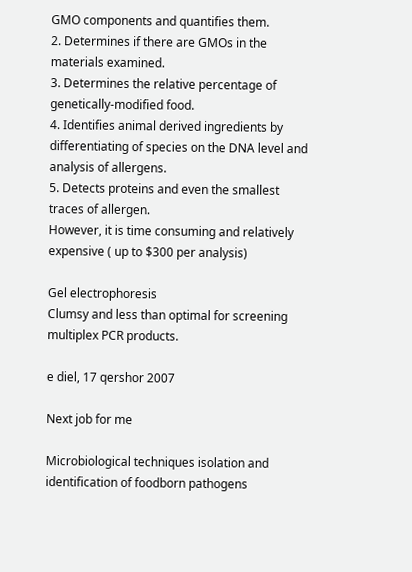GMO components and quantifies them.
2. Determines if there are GMOs in the materials examined.
3. Determines the relative percentage of genetically-modified food.
4. Identifies animal derived ingredients by differentiating of species on the DNA level and analysis of allergens.
5. Detects proteins and even the smallest traces of allergen.
However, it is time consuming and relatively expensive ( up to $300 per analysis)

Gel electrophoresis
Clumsy and less than optimal for screening multiplex PCR products.

e diel, 17 qershor 2007

Next job for me

Microbiological techniques isolation and identification of foodborn pathogens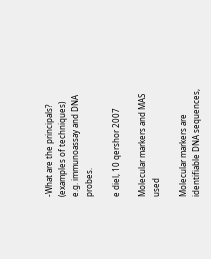-What are the principals? (examples of techniques)
e.g. immunoassay and DNA probes.

e diel, 10 qershor 2007

Molecular markers and MAS used

Molecular markers are identifiable DNA sequences,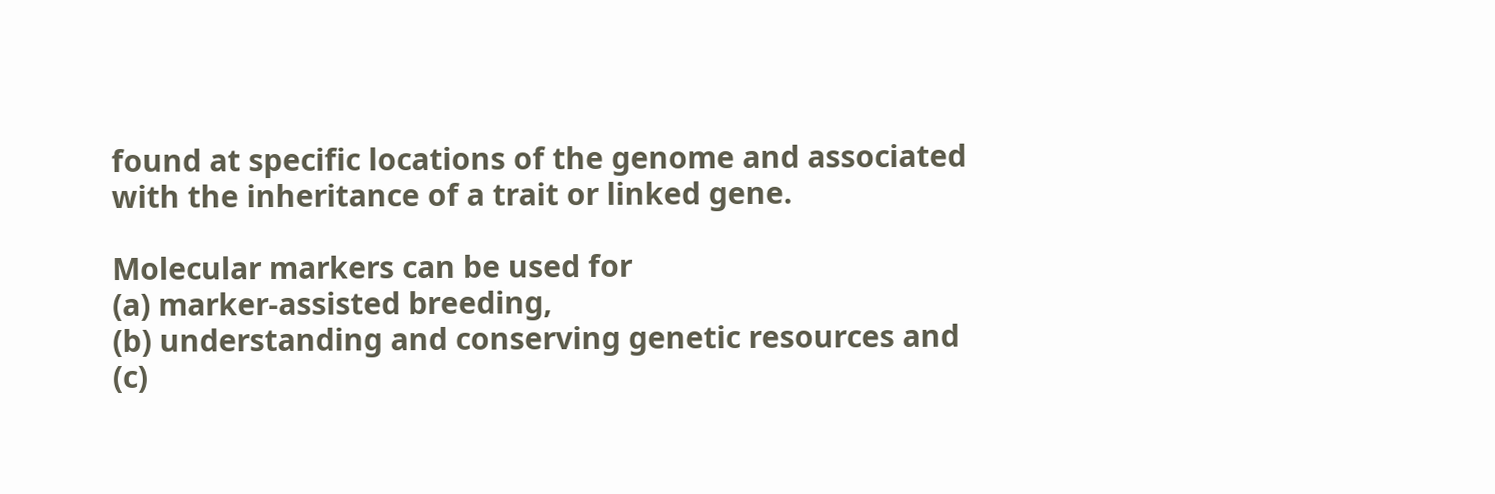found at specific locations of the genome and associated with the inheritance of a trait or linked gene.

Molecular markers can be used for
(a) marker-assisted breeding,
(b) understanding and conserving genetic resources and
(c)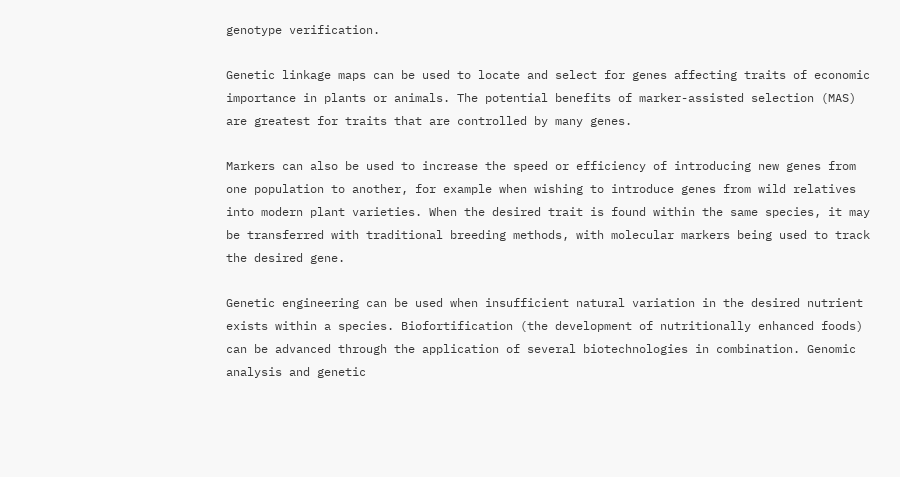genotype verification.

Genetic linkage maps can be used to locate and select for genes affecting traits of economic importance in plants or animals. The potential benefits of marker-assisted selection (MAS) are greatest for traits that are controlled by many genes.

Markers can also be used to increase the speed or efficiency of introducing new genes from one population to another, for example when wishing to introduce genes from wild relatives into modern plant varieties. When the desired trait is found within the same species, it may be transferred with traditional breeding methods, with molecular markers being used to track the desired gene.

Genetic engineering can be used when insufficient natural variation in the desired nutrient exists within a species. Biofortification (the development of nutritionally enhanced foods) can be advanced through the application of several biotechnologies in combination. Genomic analysis and genetic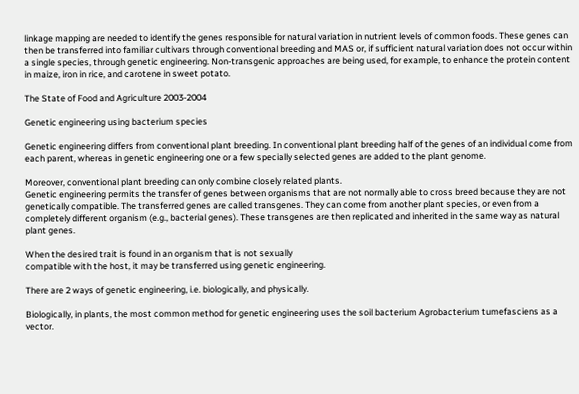linkage mapping are needed to identify the genes responsible for natural variation in nutrient levels of common foods. These genes can then be transferred into familiar cultivars through conventional breeding and MAS or, if sufficient natural variation does not occur within a single species, through genetic engineering. Non-transgenic approaches are being used, for example, to enhance the protein content in maize, iron in rice, and carotene in sweet potato.

The State of Food and Agriculture 2003-2004

Genetic engineering using bacterium species

Genetic engineering differs from conventional plant breeding. In conventional plant breeding half of the genes of an individual come from each parent, whereas in genetic engineering one or a few specially selected genes are added to the plant genome.

Moreover, conventional plant breeding can only combine closely related plants.
Genetic engineering permits the transfer of genes between organisms that are not normally able to cross breed because they are not genetically compatible. The transferred genes are called transgenes. They can come from another plant species, or even from a completely different organism (e.g., bacterial genes). These transgenes are then replicated and inherited in the same way as natural plant genes.

When the desired trait is found in an organism that is not sexually
compatible with the host, it may be transferred using genetic engineering.

There are 2 ways of genetic engineering, i.e. biologically, and physically.

Biologically, in plants, the most common method for genetic engineering uses the soil bacterium Agrobacterium tumefasciens as a vector.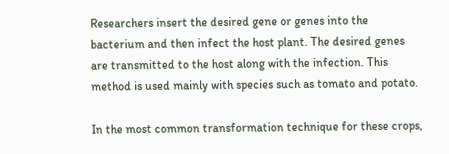Researchers insert the desired gene or genes into the bacterium and then infect the host plant. The desired genes are transmitted to the host along with the infection. This method is used mainly with species such as tomato and potato.

In the most common transformation technique for these crops,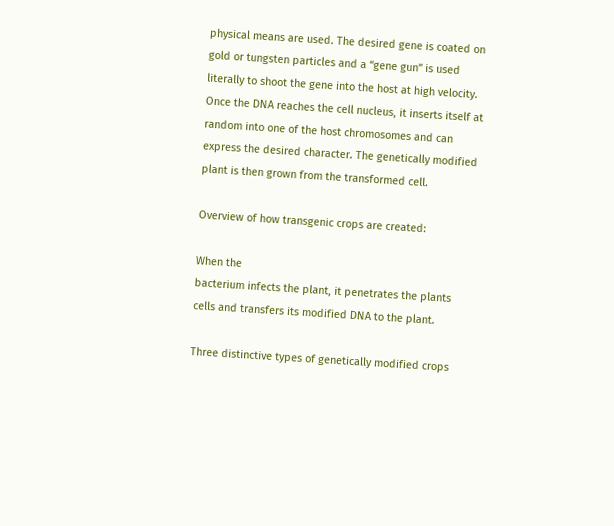physical means are used. The desired gene is coated on gold or tungsten particles and a “gene gun” is used literally to shoot the gene into the host at high velocity. Once the DNA reaches the cell nucleus, it inserts itself at random into one of the host chromosomes and can express the desired character. The genetically modified plant is then grown from the transformed cell.

Overview of how transgenic crops are created:

When the
bacterium infects the plant, it penetrates the plants cells and transfers its modified DNA to the plant.

Three distinctive types of genetically modified crops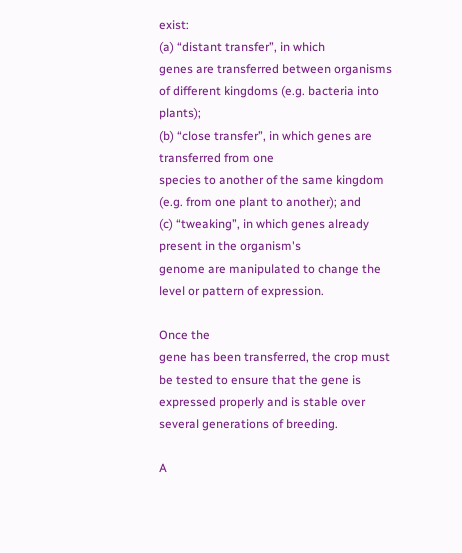exist:
(a) “distant transfer”, in which
genes are transferred between organisms of different kingdoms (e.g. bacteria into plants);
(b) “close transfer”, in which genes are transferred from one
species to another of the same kingdom (e.g. from one plant to another); and
(c) “tweaking”, in which genes already present in the organism's
genome are manipulated to change the level or pattern of expression.

Once the
gene has been transferred, the crop must be tested to ensure that the gene is expressed properly and is stable over several generations of breeding.

A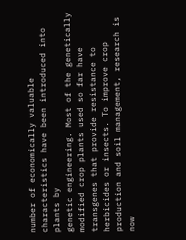number of economically valuable characteristics have been introduced into plants by
genetic engineering. Most of the genetically modified crop plants used so far have transgenes that provide resistance to herbicides or insects. To improve crop production and soil management, research is now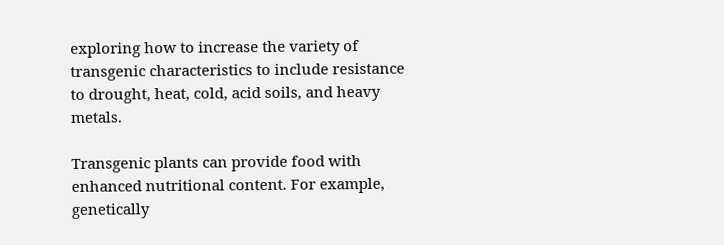exploring how to increase the variety of transgenic characteristics to include resistance to drought, heat, cold, acid soils, and heavy metals.

Transgenic plants can provide food with enhanced nutritional content. For example, genetically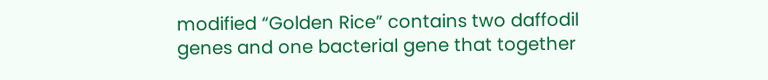modified “Golden Rice” contains two daffodil genes and one bacterial gene that together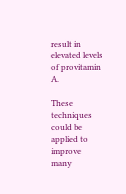result in elevated levels of provitamin A.

These techniques could be applied to improve many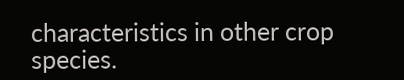characteristics in other crop species.